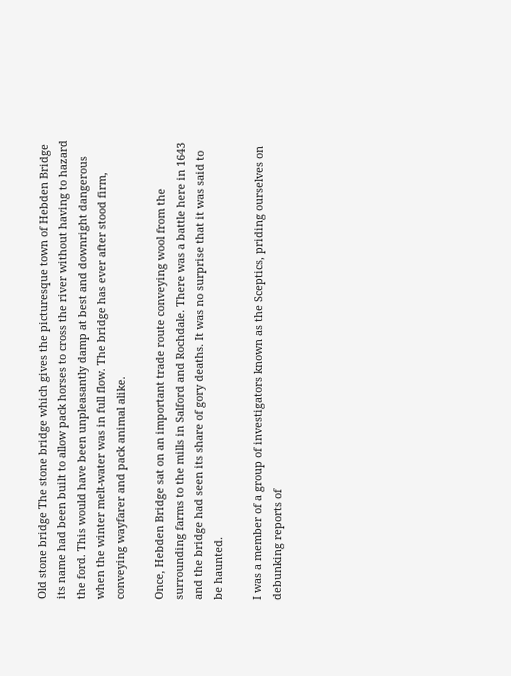Old stone bridge The stone bridge which gives the picturesque town of Hebden Bridge its name had been built to allow pack horses to cross the river without having to hazard the ford. This would have been unpleasantly damp at best and downright dangerous when the winter melt-water was in full flow. The bridge has ever after stood firm, conveying wayfarer and pack animal alike.

Once, Hebden Bridge sat on an important trade route conveying wool from the surrounding farms to the mills in Salford and Rochdale. There was a battle here in 1643 and the bridge had seen its share of gory deaths. It was no surprise that it was said to be haunted.

I was a member of a group of investigators known as the Sceptics, priding ourselves on debunking reports of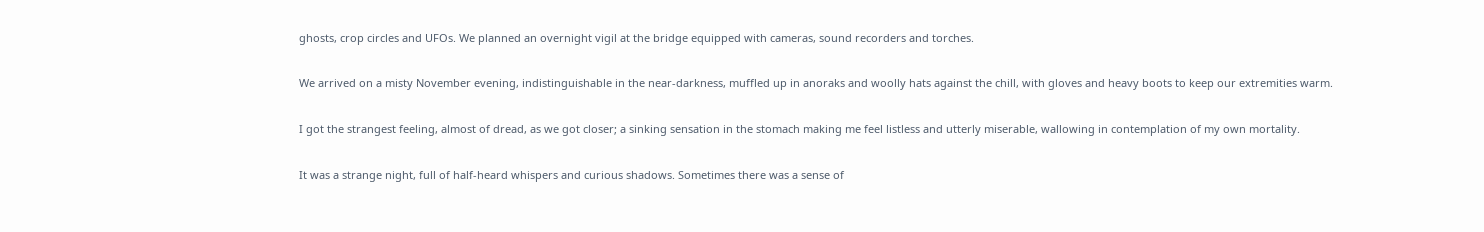ghosts, crop circles and UFOs. We planned an overnight vigil at the bridge equipped with cameras, sound recorders and torches.

We arrived on a misty November evening, indistinguishable in the near-darkness, muffled up in anoraks and woolly hats against the chill, with gloves and heavy boots to keep our extremities warm.

I got the strangest feeling, almost of dread, as we got closer; a sinking sensation in the stomach making me feel listless and utterly miserable, wallowing in contemplation of my own mortality.

It was a strange night, full of half-heard whispers and curious shadows. Sometimes there was a sense of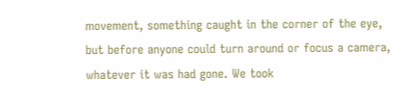movement, something caught in the corner of the eye, but before anyone could turn around or focus a camera, whatever it was had gone. We took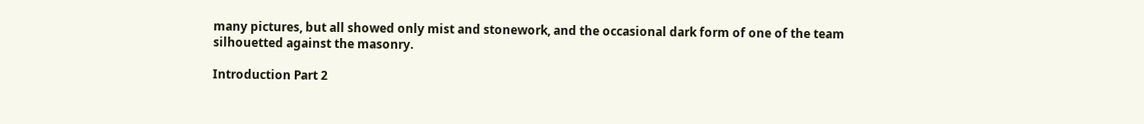many pictures, but all showed only mist and stonework, and the occasional dark form of one of the team silhouetted against the masonry.

Introduction Part 2